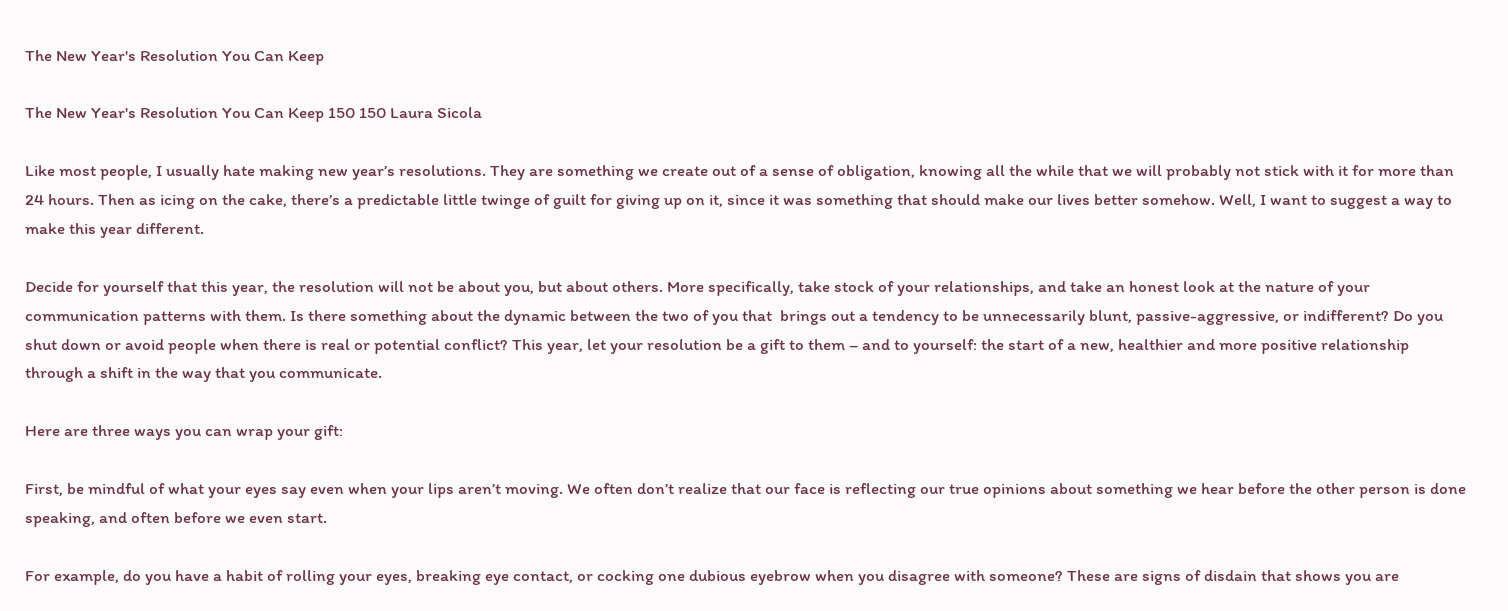The New Year's Resolution You Can Keep

The New Year's Resolution You Can Keep 150 150 Laura Sicola

Like most people, I usually hate making new year’s resolutions. They are something we create out of a sense of obligation, knowing all the while that we will probably not stick with it for more than 24 hours. Then as icing on the cake, there’s a predictable little twinge of guilt for giving up on it, since it was something that should make our lives better somehow. Well, I want to suggest a way to make this year different.

Decide for yourself that this year, the resolution will not be about you, but about others. More specifically, take stock of your relationships, and take an honest look at the nature of your communication patterns with them. Is there something about the dynamic between the two of you that  brings out a tendency to be unnecessarily blunt, passive-aggressive, or indifferent? Do you shut down or avoid people when there is real or potential conflict? This year, let your resolution be a gift to them – and to yourself: the start of a new, healthier and more positive relationship through a shift in the way that you communicate.

Here are three ways you can wrap your gift:

First, be mindful of what your eyes say even when your lips aren’t moving. We often don’t realize that our face is reflecting our true opinions about something we hear before the other person is done speaking, and often before we even start.

For example, do you have a habit of rolling your eyes, breaking eye contact, or cocking one dubious eyebrow when you disagree with someone? These are signs of disdain that shows you are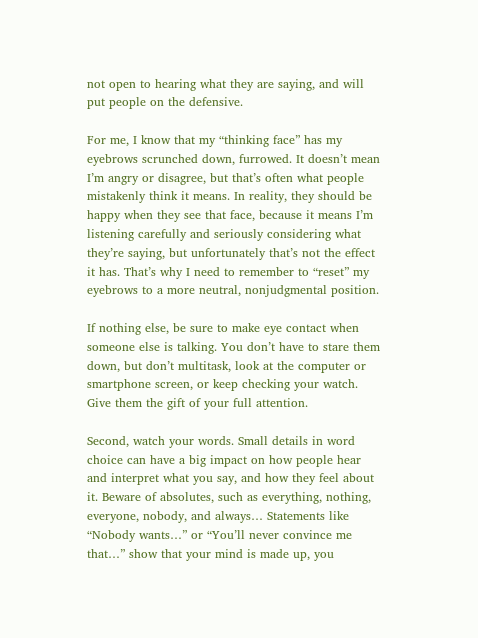not open to hearing what they are saying, and will put people on the defensive.

For me, I know that my “thinking face” has my eyebrows scrunched down, furrowed. It doesn’t mean I’m angry or disagree, but that’s often what people mistakenly think it means. In reality, they should be happy when they see that face, because it means I’m listening carefully and seriously considering what they’re saying, but unfortunately that’s not the effect it has. That’s why I need to remember to “reset” my eyebrows to a more neutral, nonjudgmental position.

If nothing else, be sure to make eye contact when someone else is talking. You don’t have to stare them down, but don’t multitask, look at the computer or smartphone screen, or keep checking your watch. Give them the gift of your full attention.

Second, watch your words. Small details in word choice can have a big impact on how people hear and interpret what you say, and how they feel about it. Beware of absolutes, such as everything, nothing, everyone, nobody, and always… Statements like “Nobody wants…” or “You’ll never convince me that…” show that your mind is made up, you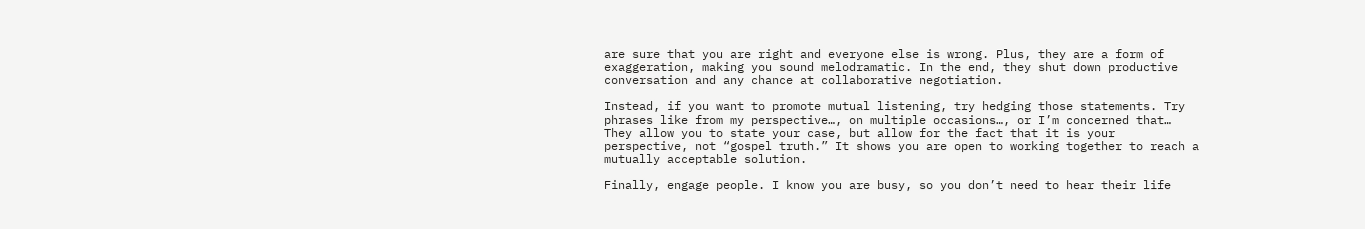are sure that you are right and everyone else is wrong. Plus, they are a form of exaggeration, making you sound melodramatic. In the end, they shut down productive conversation and any chance at collaborative negotiation.

Instead, if you want to promote mutual listening, try hedging those statements. Try phrases like from my perspective…, on multiple occasions…, or I’m concerned that… They allow you to state your case, but allow for the fact that it is your perspective, not “gospel truth.” It shows you are open to working together to reach a mutually acceptable solution.

Finally, engage people. I know you are busy, so you don’t need to hear their life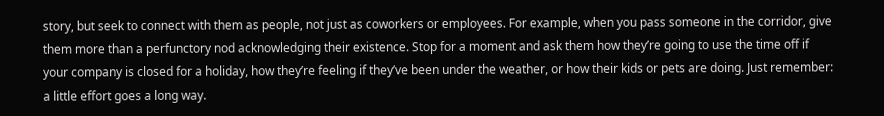story, but seek to connect with them as people, not just as coworkers or employees. For example, when you pass someone in the corridor, give them more than a perfunctory nod acknowledging their existence. Stop for a moment and ask them how they’re going to use the time off if your company is closed for a holiday, how they’re feeling if they’ve been under the weather, or how their kids or pets are doing. Just remember: a little effort goes a long way.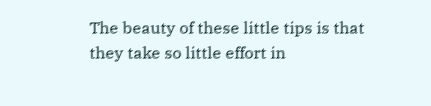The beauty of these little tips is that they take so little effort in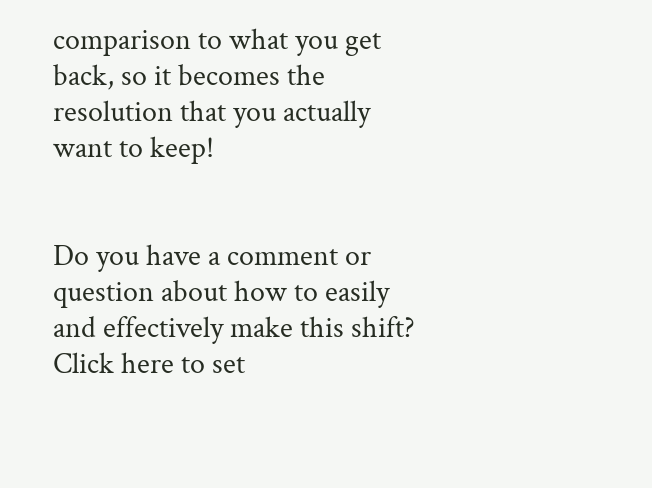comparison to what you get back, so it becomes the resolution that you actually want to keep!


Do you have a comment or question about how to easily and effectively make this shift? Click here to set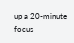up a 20-minute focus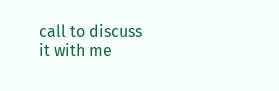call to discuss it with me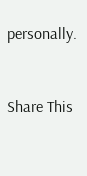personally.


Share This